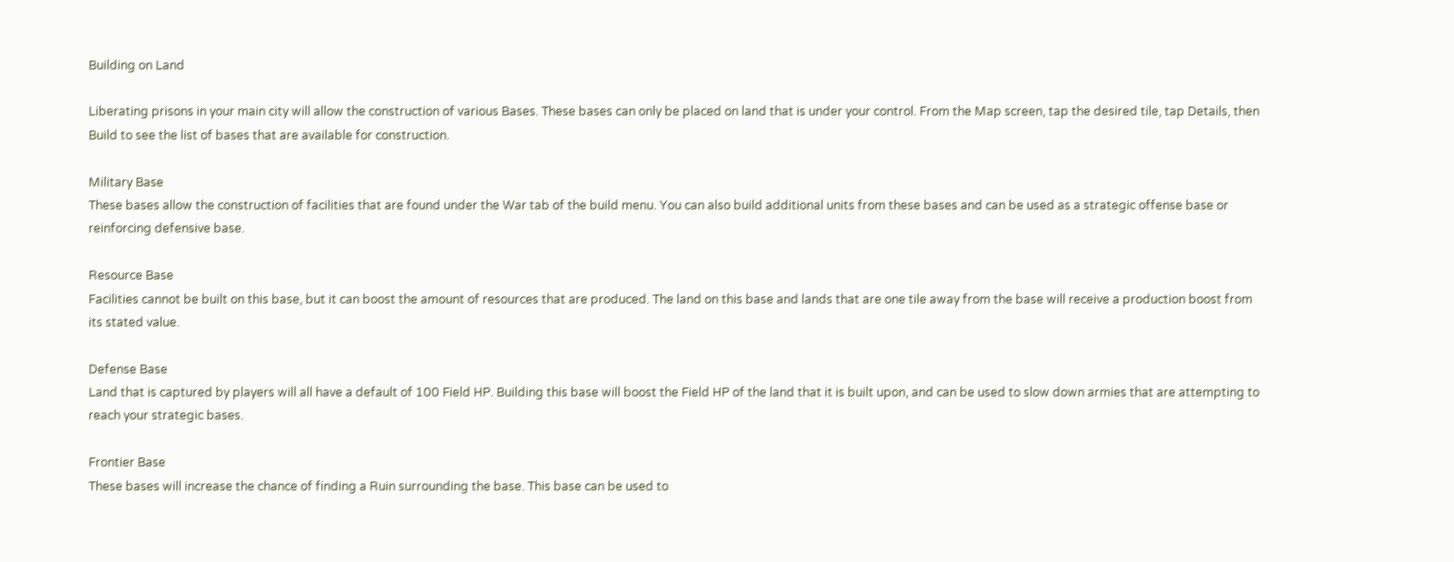Building on Land

Liberating prisons in your main city will allow the construction of various Bases. These bases can only be placed on land that is under your control. From the Map screen, tap the desired tile, tap Details, then Build to see the list of bases that are available for construction.

Military Base
These bases allow the construction of facilities that are found under the War tab of the build menu. You can also build additional units from these bases and can be used as a strategic offense base or reinforcing defensive base.

Resource Base
Facilities cannot be built on this base, but it can boost the amount of resources that are produced. The land on this base and lands that are one tile away from the base will receive a production boost from its stated value.

Defense Base
Land that is captured by players will all have a default of 100 Field HP. Building this base will boost the Field HP of the land that it is built upon, and can be used to slow down armies that are attempting to reach your strategic bases.

Frontier Base
These bases will increase the chance of finding a Ruin surrounding the base. This base can be used to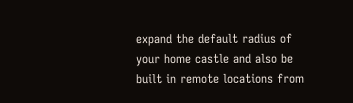expand the default radius of your home castle and also be built in remote locations from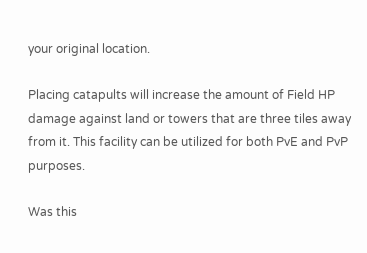your original location.

Placing catapults will increase the amount of Field HP damage against land or towers that are three tiles away from it. This facility can be utilized for both PvE and PvP purposes.

Was this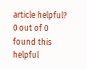article helpful?
0 out of 0 found this helpful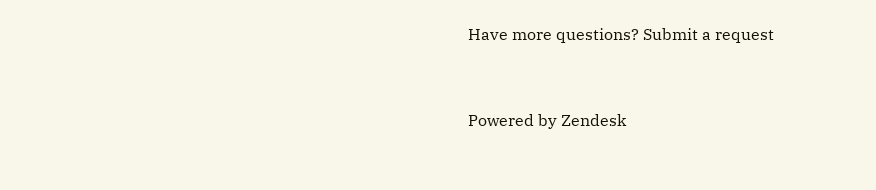Have more questions? Submit a request


Powered by Zendesk